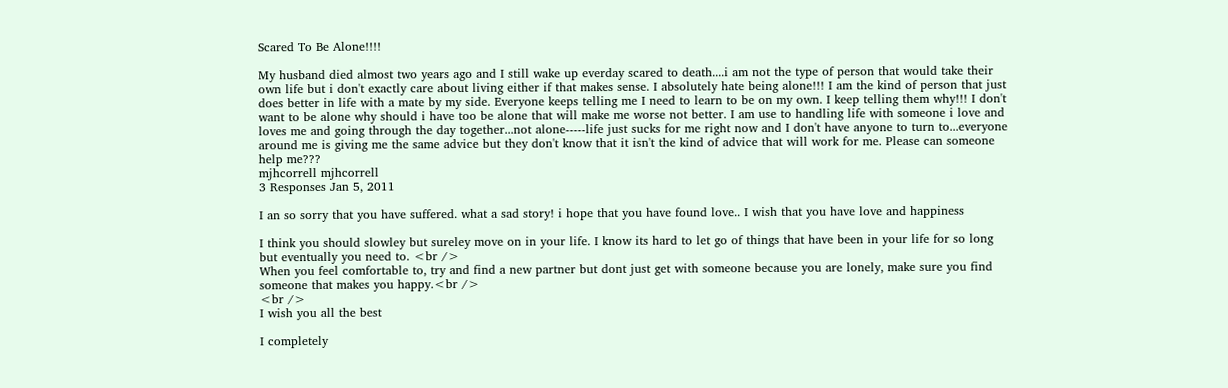Scared To Be Alone!!!!

My husband died almost two years ago and I still wake up everday scared to death....i am not the type of person that would take their own life but i don't exactly care about living either if that makes sense. I absolutely hate being alone!!! I am the kind of person that just does better in life with a mate by my side. Everyone keeps telling me I need to learn to be on my own. I keep telling them why!!! I don't want to be alone why should i have too be alone that will make me worse not better. I am use to handling life with someone i love and loves me and going through the day together...not alone-----life just sucks for me right now and I don't have anyone to turn to...everyone around me is giving me the same advice but they don't know that it isn't the kind of advice that will work for me. Please can someone help me???
mjhcorrell mjhcorrell
3 Responses Jan 5, 2011

I an so sorry that you have suffered. what a sad story! i hope that you have found love.. I wish that you have love and happiness

I think you should slowley but sureley move on in your life. I know its hard to let go of things that have been in your life for so long but eventually you need to. <br />
When you feel comfortable to, try and find a new partner but dont just get with someone because you are lonely, make sure you find someone that makes you happy.<br />
<br />
I wish you all the best

I completely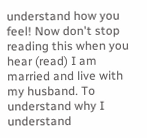understand how you feel! Now don't stop reading this when you hear (read) I am married and live with my husband. To understand why I understand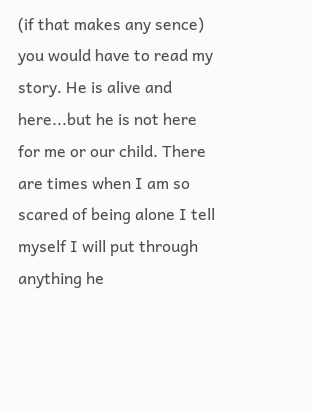(if that makes any sence) you would have to read my story. He is alive and here...but he is not here for me or our child. There are times when I am so scared of being alone I tell myself I will put through anything he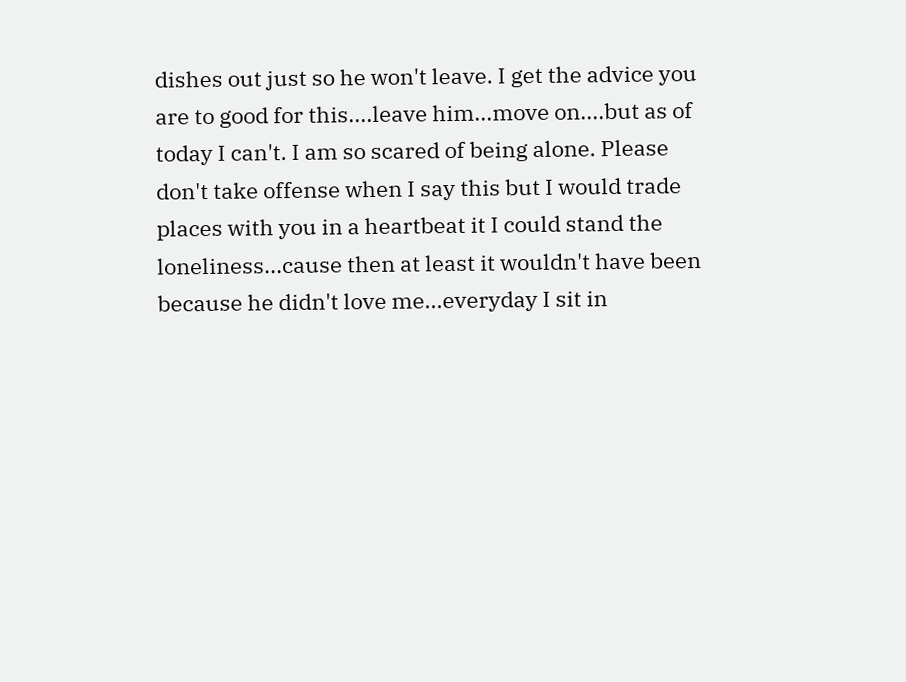dishes out just so he won't leave. I get the advice you are to good for this....leave him...move on....but as of today I can't. I am so scared of being alone. Please don't take offense when I say this but I would trade places with you in a heartbeat it I could stand the loneliness...cause then at least it wouldn't have been because he didn't love me...everyday I sit in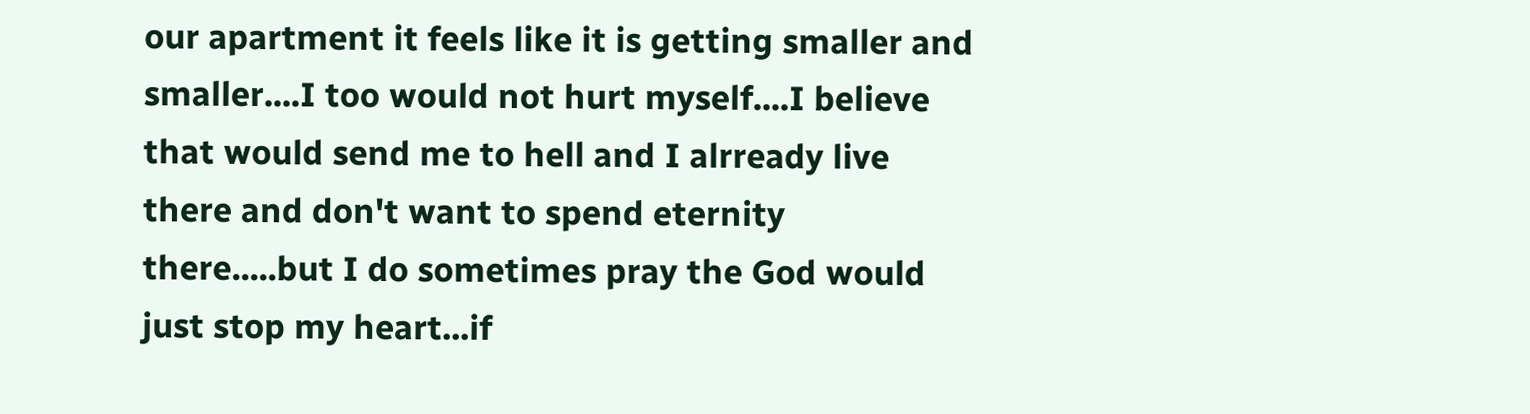our apartment it feels like it is getting smaller and smaller....I too would not hurt myself....I believe that would send me to hell and I alrready live there and don't want to spend eternity there.....but I do sometimes pray the God would just stop my heart...if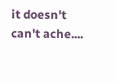it doesn't can't ache....